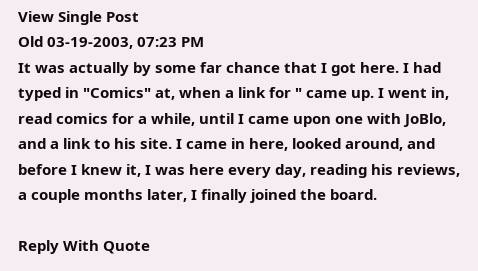View Single Post
Old 03-19-2003, 07:23 PM
It was actually by some far chance that I got here. I had typed in "Comics" at, when a link for " came up. I went in, read comics for a while, until I came upon one with JoBlo, and a link to his site. I came in here, looked around, and before I knew it, I was here every day, reading his reviews, a couple months later, I finally joined the board.

Reply With Quote